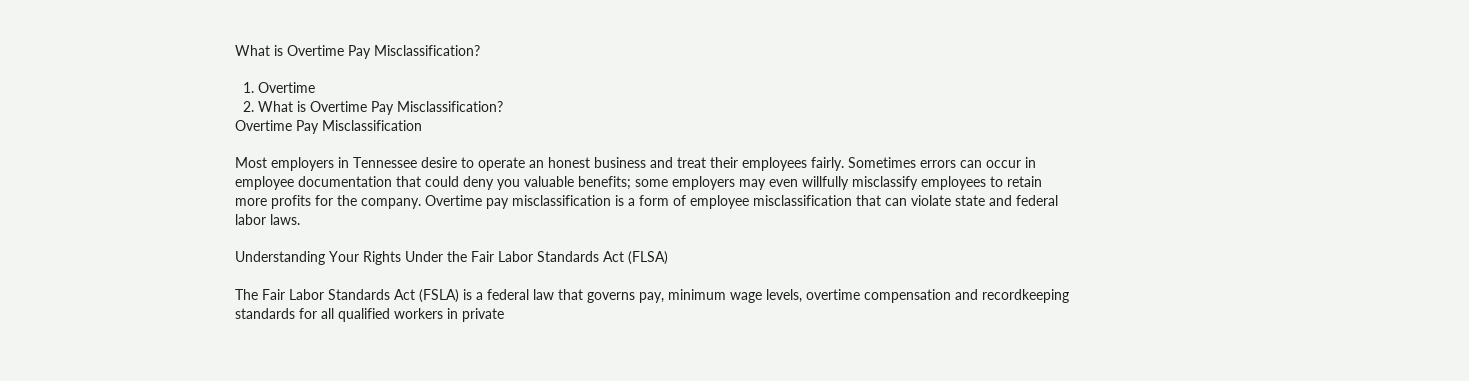What is Overtime Pay Misclassification?

  1. Overtime
  2. What is Overtime Pay Misclassification?
Overtime Pay Misclassification

Most employers in Tennessee desire to operate an honest business and treat their employees fairly. Sometimes errors can occur in employee documentation that could deny you valuable benefits; some employers may even willfully misclassify employees to retain more profits for the company. Overtime pay misclassification is a form of employee misclassification that can violate state and federal labor laws.

Understanding Your Rights Under the Fair Labor Standards Act (FLSA)

The Fair Labor Standards Act (FSLA) is a federal law that governs pay, minimum wage levels, overtime compensation and recordkeeping standards for all qualified workers in private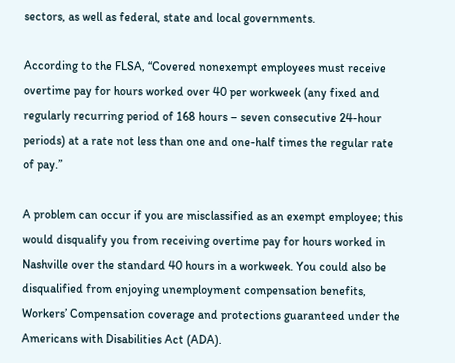sectors, as well as federal, state and local governments.

According to the FLSA, “Covered nonexempt employees must receive overtime pay for hours worked over 40 per workweek (any fixed and regularly recurring period of 168 hours – seven consecutive 24-hour periods) at a rate not less than one and one-half times the regular rate of pay.”

A problem can occur if you are misclassified as an exempt employee; this would disqualify you from receiving overtime pay for hours worked in Nashville over the standard 40 hours in a workweek. You could also be disqualified from enjoying unemployment compensation benefits, Workers’ Compensation coverage and protections guaranteed under the Americans with Disabilities Act (ADA).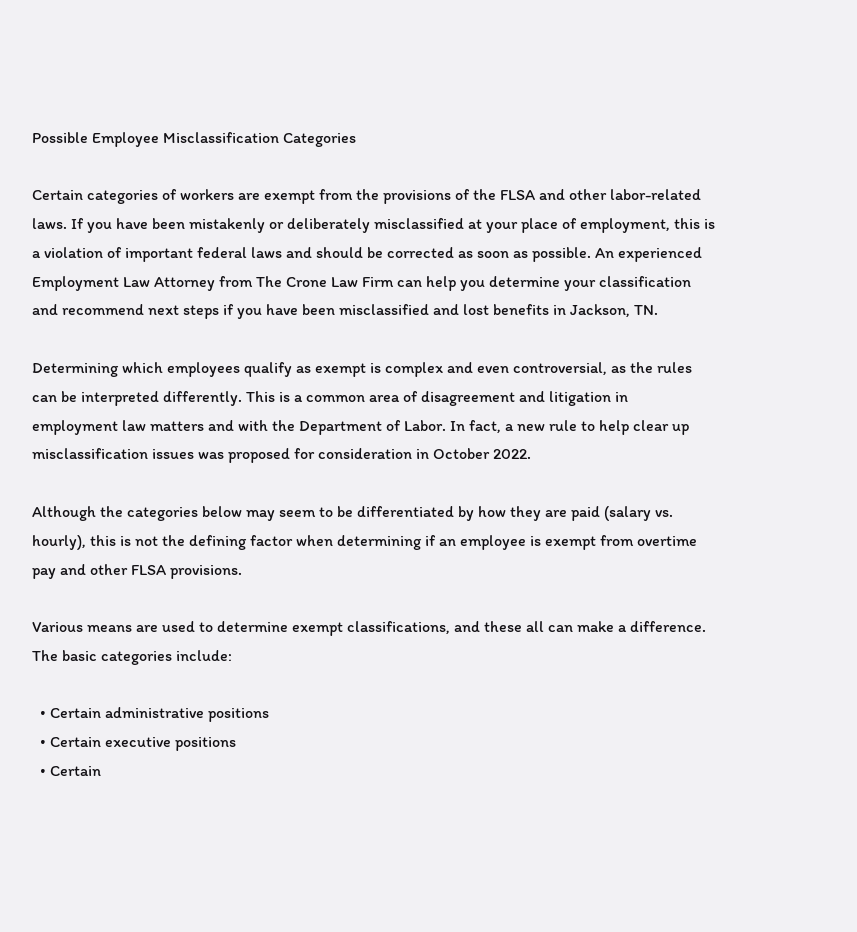Possible Employee Misclassification Categories

Certain categories of workers are exempt from the provisions of the FLSA and other labor-related laws. If you have been mistakenly or deliberately misclassified at your place of employment, this is a violation of important federal laws and should be corrected as soon as possible. An experienced Employment Law Attorney from The Crone Law Firm can help you determine your classification and recommend next steps if you have been misclassified and lost benefits in Jackson, TN.

Determining which employees qualify as exempt is complex and even controversial, as the rules can be interpreted differently. This is a common area of disagreement and litigation in employment law matters and with the Department of Labor. In fact, a new rule to help clear up misclassification issues was proposed for consideration in October 2022.

Although the categories below may seem to be differentiated by how they are paid (salary vs. hourly), this is not the defining factor when determining if an employee is exempt from overtime pay and other FLSA provisions.

Various means are used to determine exempt classifications, and these all can make a difference. The basic categories include:

  • Certain administrative positions
  • Certain executive positions
  • Certain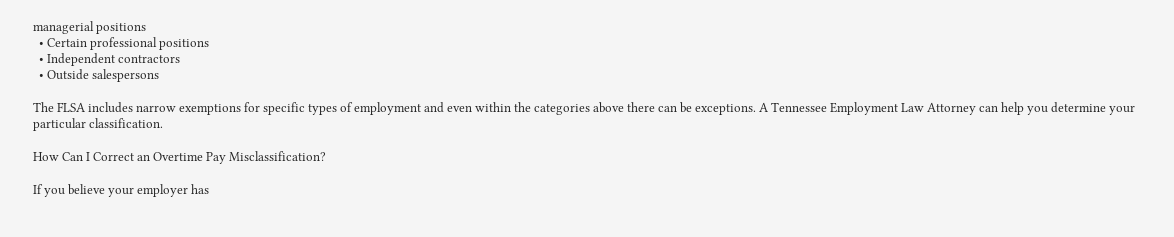managerial positions
  • Certain professional positions
  • Independent contractors
  • Outside salespersons

The FLSA includes narrow exemptions for specific types of employment and even within the categories above there can be exceptions. A Tennessee Employment Law Attorney can help you determine your particular classification.

How Can I Correct an Overtime Pay Misclassification?

If you believe your employer has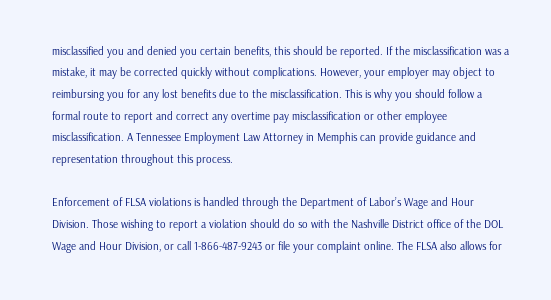misclassified you and denied you certain benefits, this should be reported. If the misclassification was a mistake, it may be corrected quickly without complications. However, your employer may object to reimbursing you for any lost benefits due to the misclassification. This is why you should follow a formal route to report and correct any overtime pay misclassification or other employee misclassification. A Tennessee Employment Law Attorney in Memphis can provide guidance and representation throughout this process.

Enforcement of FLSA violations is handled through the Department of Labor’s Wage and Hour Division. Those wishing to report a violation should do so with the Nashville District office of the DOL Wage and Hour Division, or call 1-866-487-9243 or file your complaint online. The FLSA also allows for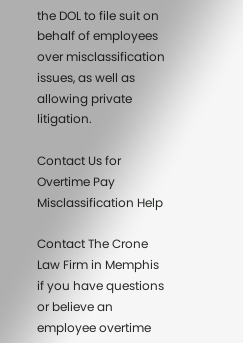the DOL to file suit on behalf of employees over misclassification issues, as well as allowing private litigation.

Contact Us for Overtime Pay Misclassification Help

Contact The Crone Law Firm in Memphis if you have questions or believe an employee overtime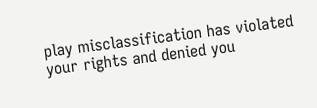play misclassification has violated your rights and denied you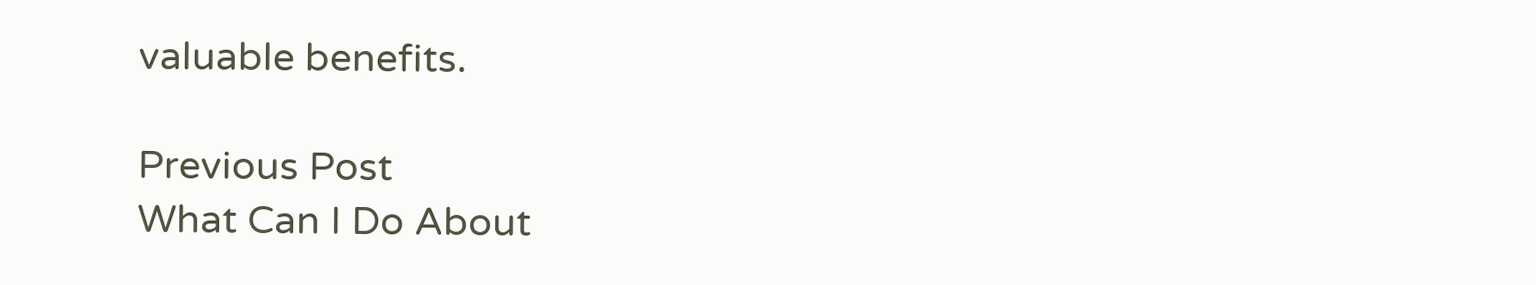valuable benefits.

Previous Post
What Can I Do About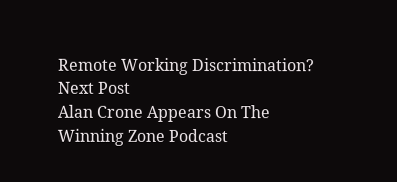Remote Working Discrimination?
Next Post
Alan Crone Appears On The Winning Zone Podcast